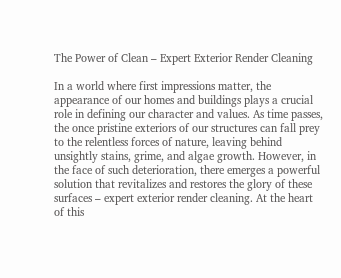The Power of Clean – Expert Exterior Render Cleaning

In a world where first impressions matter, the appearance of our homes and buildings plays a crucial role in defining our character and values. As time passes, the once pristine exteriors of our structures can fall prey to the relentless forces of nature, leaving behind unsightly stains, grime, and algae growth. However, in the face of such deterioration, there emerges a powerful solution that revitalizes and restores the glory of these surfaces – expert exterior render cleaning. At the heart of this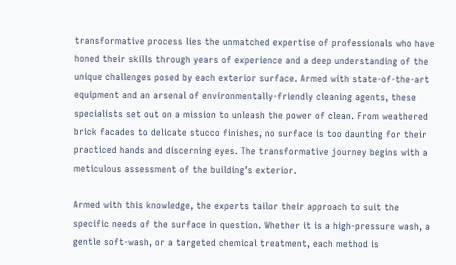transformative process lies the unmatched expertise of professionals who have honed their skills through years of experience and a deep understanding of the unique challenges posed by each exterior surface. Armed with state-of-the-art equipment and an arsenal of environmentally-friendly cleaning agents, these specialists set out on a mission to unleash the power of clean. From weathered brick facades to delicate stucco finishes, no surface is too daunting for their practiced hands and discerning eyes. The transformative journey begins with a meticulous assessment of the building’s exterior.

Armed with this knowledge, the experts tailor their approach to suit the specific needs of the surface in question. Whether it is a high-pressure wash, a gentle soft-wash, or a targeted chemical treatment, each method is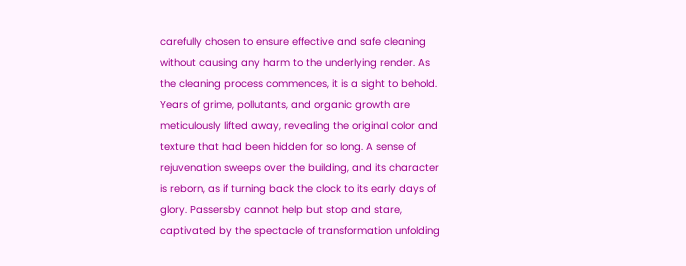carefully chosen to ensure effective and safe cleaning without causing any harm to the underlying render. As the cleaning process commences, it is a sight to behold. Years of grime, pollutants, and organic growth are meticulously lifted away, revealing the original color and texture that had been hidden for so long. A sense of rejuvenation sweeps over the building, and its character is reborn, as if turning back the clock to its early days of glory. Passersby cannot help but stop and stare, captivated by the spectacle of transformation unfolding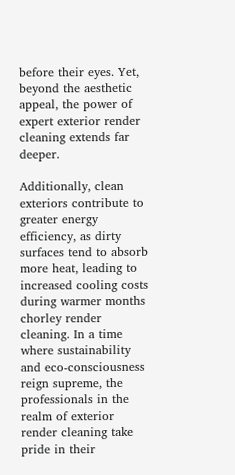before their eyes. Yet, beyond the aesthetic appeal, the power of expert exterior render cleaning extends far deeper.

Additionally, clean exteriors contribute to greater energy efficiency, as dirty surfaces tend to absorb more heat, leading to increased cooling costs during warmer months chorley render cleaning. In a time where sustainability and eco-consciousness reign supreme, the professionals in the realm of exterior render cleaning take pride in their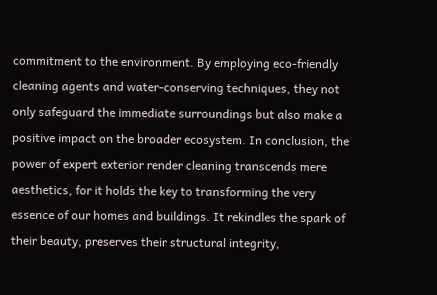commitment to the environment. By employing eco-friendly cleaning agents and water-conserving techniques, they not only safeguard the immediate surroundings but also make a positive impact on the broader ecosystem. In conclusion, the power of expert exterior render cleaning transcends mere aesthetics, for it holds the key to transforming the very essence of our homes and buildings. It rekindles the spark of their beauty, preserves their structural integrity,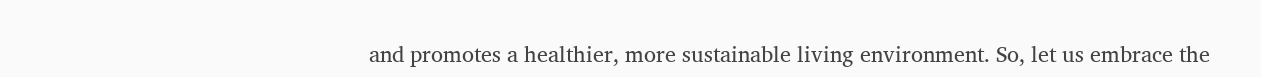and promotes a healthier, more sustainable living environment. So, let us embrace the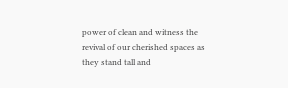power of clean and witness the revival of our cherished spaces as they stand tall and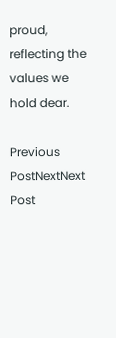proud, reflecting the values we hold dear.

Previous PostNextNext Post